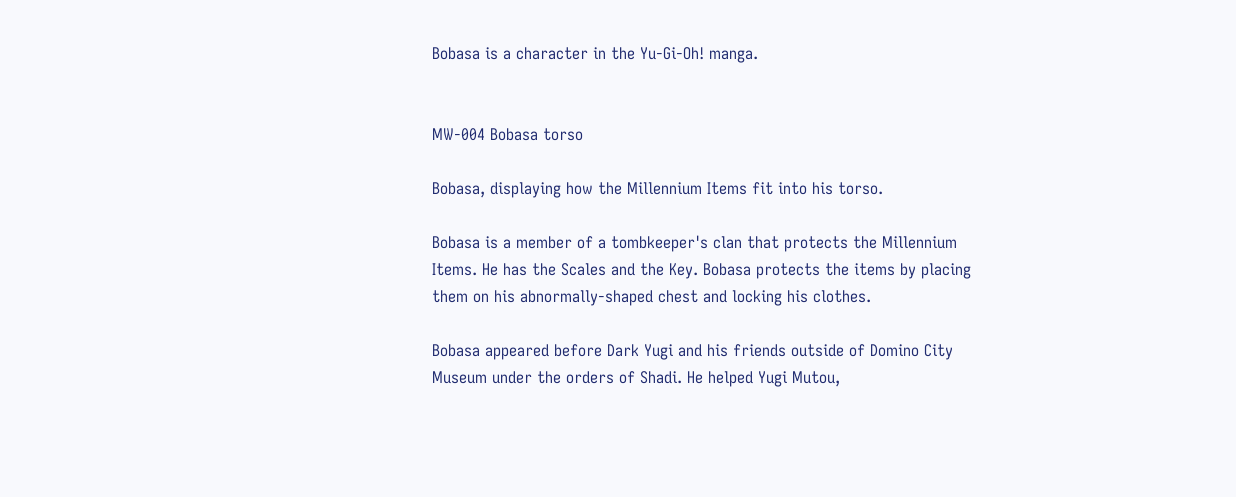Bobasa is a character in the Yu-Gi-Oh! manga.


MW-004 Bobasa torso

Bobasa, displaying how the Millennium Items fit into his torso.

Bobasa is a member of a tombkeeper's clan that protects the Millennium Items. He has the Scales and the Key. Bobasa protects the items by placing them on his abnormally-shaped chest and locking his clothes.

Bobasa appeared before Dark Yugi and his friends outside of Domino City Museum under the orders of Shadi. He helped Yugi Mutou,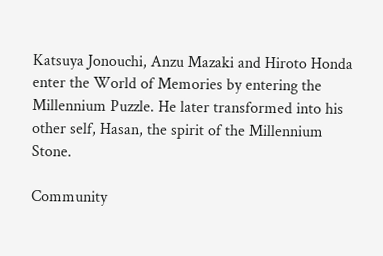Katsuya Jonouchi, Anzu Mazaki and Hiroto Honda enter the World of Memories by entering the Millennium Puzzle. He later transformed into his other self, Hasan, the spirit of the Millennium Stone.

Community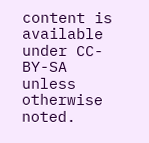content is available under CC-BY-SA unless otherwise noted.